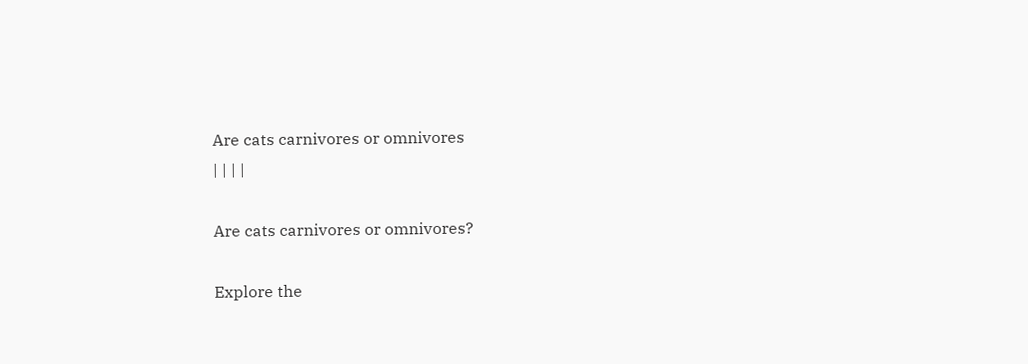Are cats carnivores or omnivores
| | | |

Are cats carnivores or omnivores?

Explore the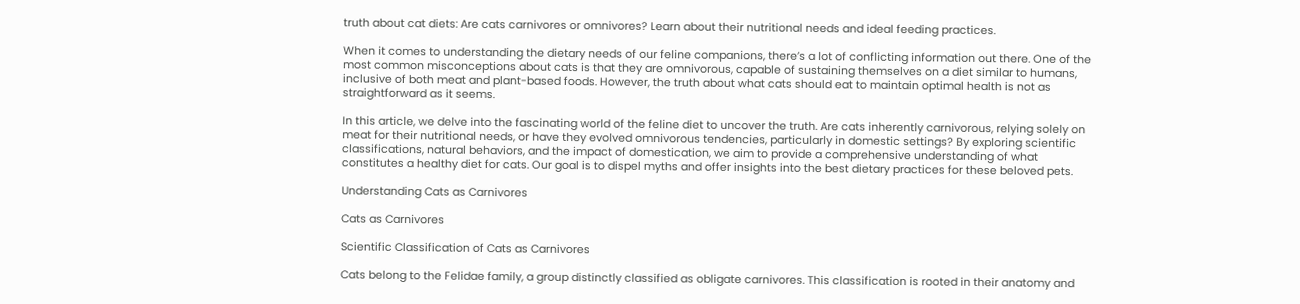truth about cat diets: Are cats carnivores or omnivores? Learn about their nutritional needs and ideal feeding practices.

When it comes to understanding the dietary needs of our feline companions, there’s a lot of conflicting information out there. One of the most common misconceptions about cats is that they are omnivorous, capable of sustaining themselves on a diet similar to humans, inclusive of both meat and plant-based foods. However, the truth about what cats should eat to maintain optimal health is not as straightforward as it seems.

In this article, we delve into the fascinating world of the feline diet to uncover the truth. Are cats inherently carnivorous, relying solely on meat for their nutritional needs, or have they evolved omnivorous tendencies, particularly in domestic settings? By exploring scientific classifications, natural behaviors, and the impact of domestication, we aim to provide a comprehensive understanding of what constitutes a healthy diet for cats. Our goal is to dispel myths and offer insights into the best dietary practices for these beloved pets.

Understanding Cats as Carnivores

Cats as Carnivores

Scientific Classification of Cats as Carnivores

Cats belong to the Felidae family, a group distinctly classified as obligate carnivores. This classification is rooted in their anatomy and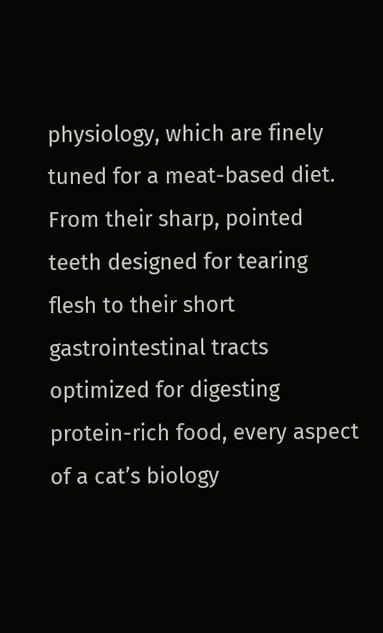physiology, which are finely tuned for a meat-based diet. From their sharp, pointed teeth designed for tearing flesh to their short gastrointestinal tracts optimized for digesting protein-rich food, every aspect of a cat’s biology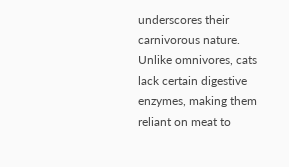underscores their carnivorous nature. Unlike omnivores, cats lack certain digestive enzymes, making them reliant on meat to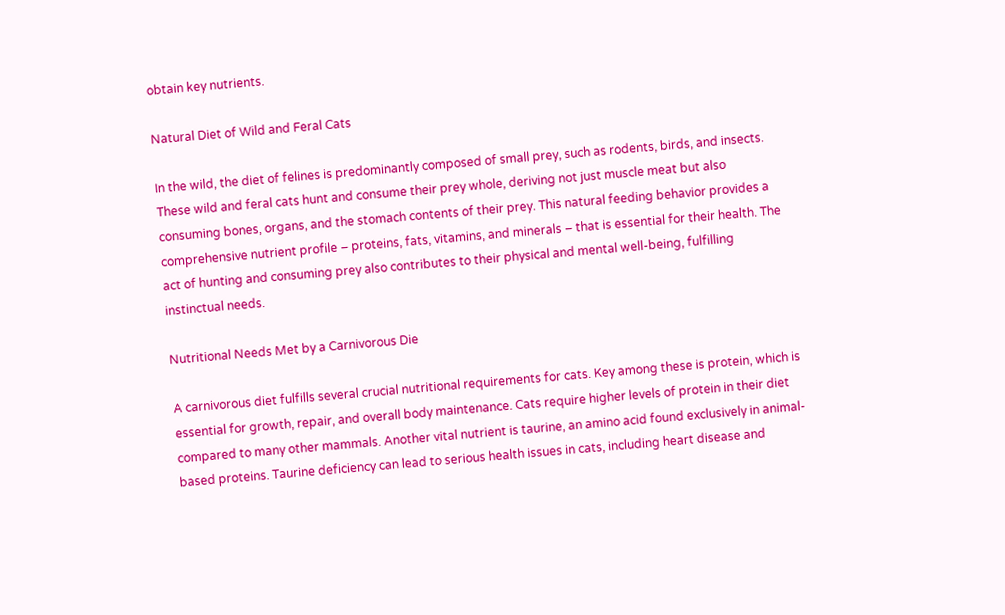obtain key nutrients.

Natural Diet of Wild and Feral Cats

In the wild, the diet of felines is predominantly composed of small prey, such as rodents, birds, and insects. These wild and feral cats hunt and consume their prey whole, deriving not just muscle meat but also consuming bones, organs, and the stomach contents of their prey. This natural feeding behavior provides a comprehensive nutrient profile – proteins, fats, vitamins, and minerals – that is essential for their health. The act of hunting and consuming prey also contributes to their physical and mental well-being, fulfilling instinctual needs.

Nutritional Needs Met by a Carnivorous Die

A carnivorous diet fulfills several crucial nutritional requirements for cats. Key among these is protein, which is essential for growth, repair, and overall body maintenance. Cats require higher levels of protein in their diet compared to many other mammals. Another vital nutrient is taurine, an amino acid found exclusively in animal-based proteins. Taurine deficiency can lead to serious health issues in cats, including heart disease and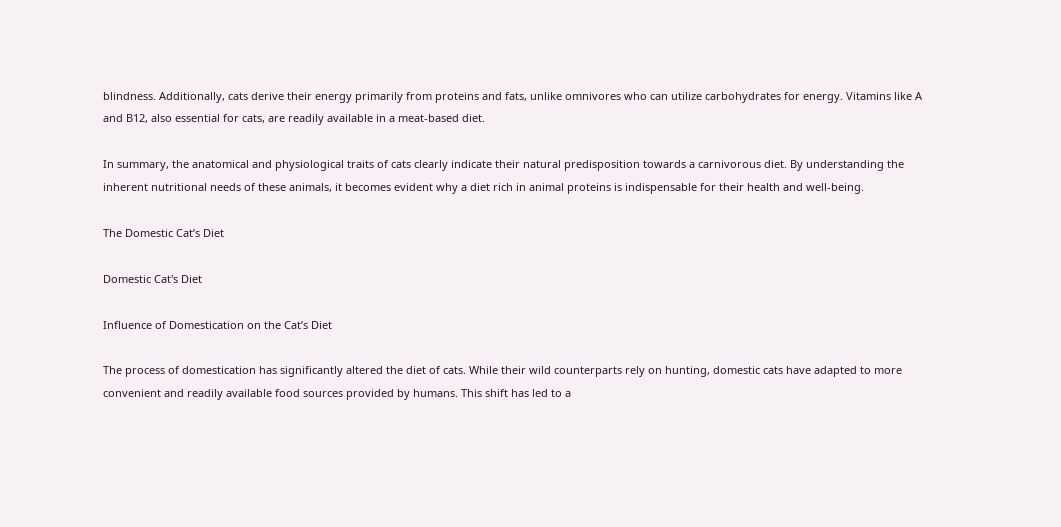blindness. Additionally, cats derive their energy primarily from proteins and fats, unlike omnivores who can utilize carbohydrates for energy. Vitamins like A and B12, also essential for cats, are readily available in a meat-based diet.

In summary, the anatomical and physiological traits of cats clearly indicate their natural predisposition towards a carnivorous diet. By understanding the inherent nutritional needs of these animals, it becomes evident why a diet rich in animal proteins is indispensable for their health and well-being.

The Domestic Cat’s Diet

Domestic Cat's Diet

Influence of Domestication on the Cat’s Diet

The process of domestication has significantly altered the diet of cats. While their wild counterparts rely on hunting, domestic cats have adapted to more convenient and readily available food sources provided by humans. This shift has led to a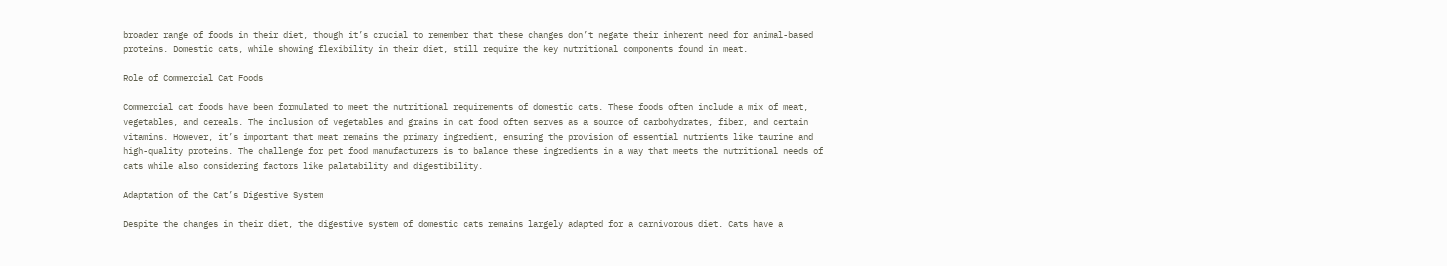broader range of foods in their diet, though it’s crucial to remember that these changes don’t negate their inherent need for animal-based proteins. Domestic cats, while showing flexibility in their diet, still require the key nutritional components found in meat.

Role of Commercial Cat Foods

Commercial cat foods have been formulated to meet the nutritional requirements of domestic cats. These foods often include a mix of meat, vegetables, and cereals. The inclusion of vegetables and grains in cat food often serves as a source of carbohydrates, fiber, and certain vitamins. However, it’s important that meat remains the primary ingredient, ensuring the provision of essential nutrients like taurine and high-quality proteins. The challenge for pet food manufacturers is to balance these ingredients in a way that meets the nutritional needs of cats while also considering factors like palatability and digestibility.

Adaptation of the Cat’s Digestive System

Despite the changes in their diet, the digestive system of domestic cats remains largely adapted for a carnivorous diet. Cats have a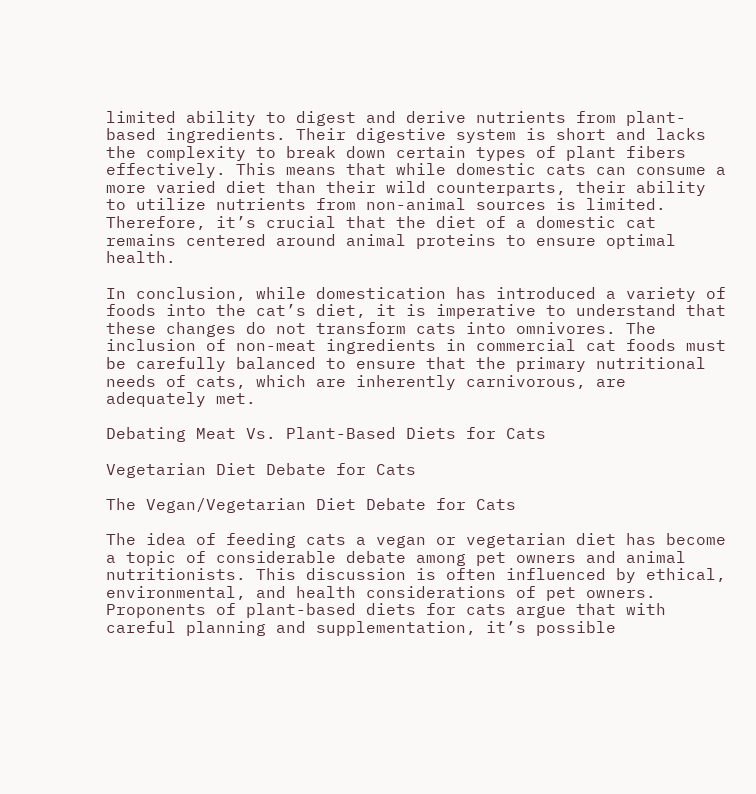limited ability to digest and derive nutrients from plant-based ingredients. Their digestive system is short and lacks the complexity to break down certain types of plant fibers effectively. This means that while domestic cats can consume a more varied diet than their wild counterparts, their ability to utilize nutrients from non-animal sources is limited. Therefore, it’s crucial that the diet of a domestic cat remains centered around animal proteins to ensure optimal health.

In conclusion, while domestication has introduced a variety of foods into the cat’s diet, it is imperative to understand that these changes do not transform cats into omnivores. The inclusion of non-meat ingredients in commercial cat foods must be carefully balanced to ensure that the primary nutritional needs of cats, which are inherently carnivorous, are adequately met.

Debating Meat Vs. Plant-Based Diets for Cats

Vegetarian Diet Debate for Cats

The Vegan/Vegetarian Diet Debate for Cats

The idea of feeding cats a vegan or vegetarian diet has become a topic of considerable debate among pet owners and animal nutritionists. This discussion is often influenced by ethical, environmental, and health considerations of pet owners. Proponents of plant-based diets for cats argue that with careful planning and supplementation, it’s possible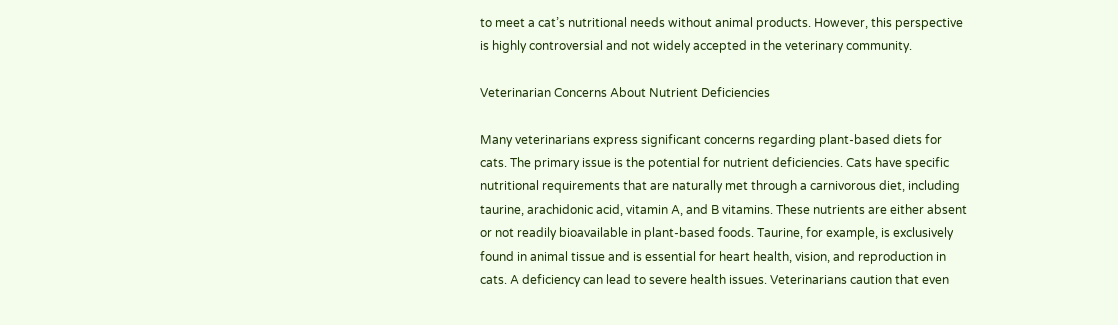to meet a cat’s nutritional needs without animal products. However, this perspective is highly controversial and not widely accepted in the veterinary community.

Veterinarian Concerns About Nutrient Deficiencies

Many veterinarians express significant concerns regarding plant-based diets for cats. The primary issue is the potential for nutrient deficiencies. Cats have specific nutritional requirements that are naturally met through a carnivorous diet, including taurine, arachidonic acid, vitamin A, and B vitamins. These nutrients are either absent or not readily bioavailable in plant-based foods. Taurine, for example, is exclusively found in animal tissue and is essential for heart health, vision, and reproduction in cats. A deficiency can lead to severe health issues. Veterinarians caution that even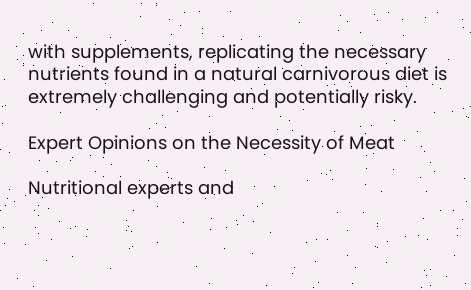with supplements, replicating the necessary nutrients found in a natural carnivorous diet is extremely challenging and potentially risky.

Expert Opinions on the Necessity of Meat

Nutritional experts and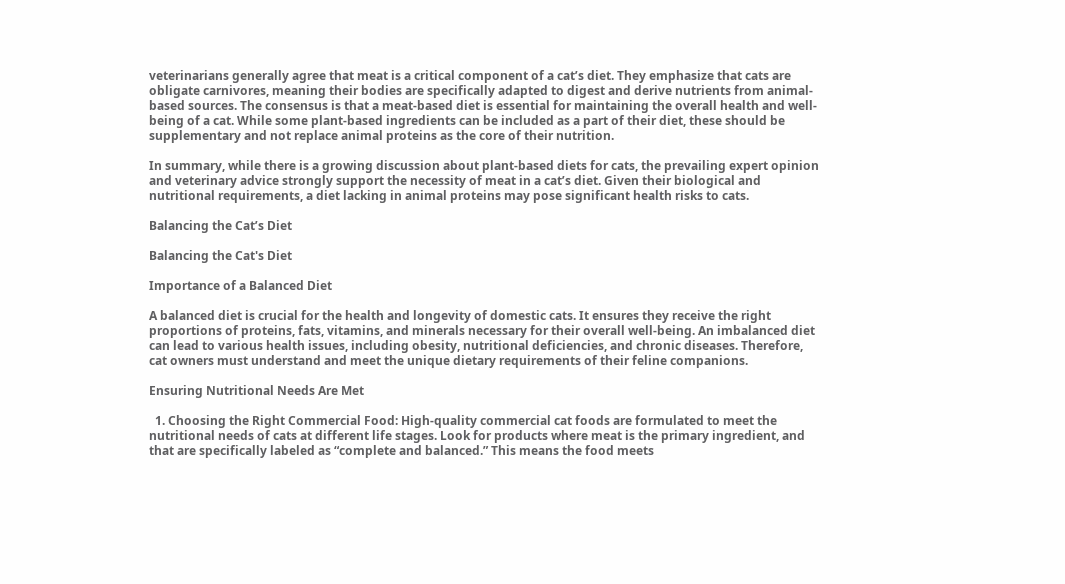veterinarians generally agree that meat is a critical component of a cat’s diet. They emphasize that cats are obligate carnivores, meaning their bodies are specifically adapted to digest and derive nutrients from animal-based sources. The consensus is that a meat-based diet is essential for maintaining the overall health and well-being of a cat. While some plant-based ingredients can be included as a part of their diet, these should be supplementary and not replace animal proteins as the core of their nutrition.

In summary, while there is a growing discussion about plant-based diets for cats, the prevailing expert opinion and veterinary advice strongly support the necessity of meat in a cat’s diet. Given their biological and nutritional requirements, a diet lacking in animal proteins may pose significant health risks to cats.

Balancing the Cat’s Diet

Balancing the Cat's Diet

Importance of a Balanced Diet

A balanced diet is crucial for the health and longevity of domestic cats. It ensures they receive the right proportions of proteins, fats, vitamins, and minerals necessary for their overall well-being. An imbalanced diet can lead to various health issues, including obesity, nutritional deficiencies, and chronic diseases. Therefore, cat owners must understand and meet the unique dietary requirements of their feline companions.

Ensuring Nutritional Needs Are Met

  1. Choosing the Right Commercial Food: High-quality commercial cat foods are formulated to meet the nutritional needs of cats at different life stages. Look for products where meat is the primary ingredient, and that are specifically labeled as “complete and balanced.” This means the food meets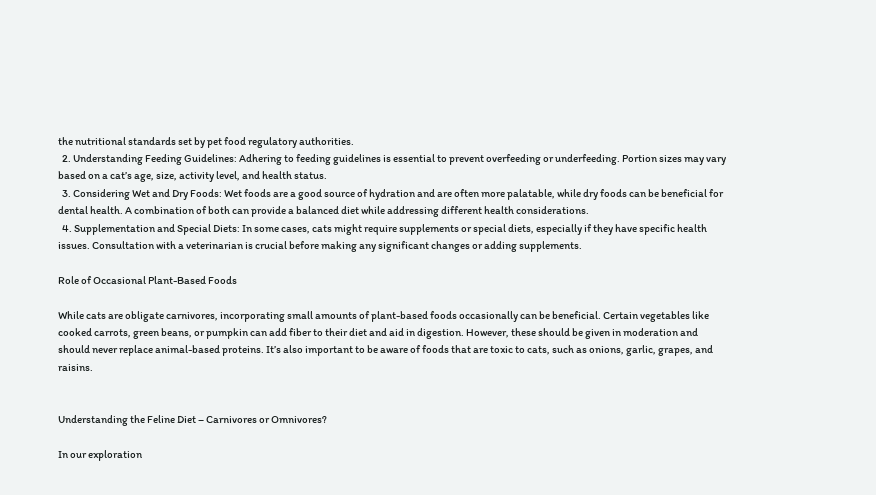the nutritional standards set by pet food regulatory authorities.
  2. Understanding Feeding Guidelines: Adhering to feeding guidelines is essential to prevent overfeeding or underfeeding. Portion sizes may vary based on a cat’s age, size, activity level, and health status.
  3. Considering Wet and Dry Foods: Wet foods are a good source of hydration and are often more palatable, while dry foods can be beneficial for dental health. A combination of both can provide a balanced diet while addressing different health considerations.
  4. Supplementation and Special Diets: In some cases, cats might require supplements or special diets, especially if they have specific health issues. Consultation with a veterinarian is crucial before making any significant changes or adding supplements.

Role of Occasional Plant-Based Foods

While cats are obligate carnivores, incorporating small amounts of plant-based foods occasionally can be beneficial. Certain vegetables like cooked carrots, green beans, or pumpkin can add fiber to their diet and aid in digestion. However, these should be given in moderation and should never replace animal-based proteins. It’s also important to be aware of foods that are toxic to cats, such as onions, garlic, grapes, and raisins.


Understanding the Feline Diet – Carnivores or Omnivores?

In our exploration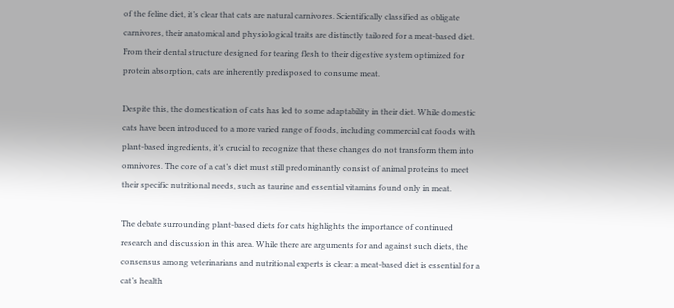of the feline diet, it’s clear that cats are natural carnivores. Scientifically classified as obligate carnivores, their anatomical and physiological traits are distinctly tailored for a meat-based diet. From their dental structure designed for tearing flesh to their digestive system optimized for protein absorption, cats are inherently predisposed to consume meat.

Despite this, the domestication of cats has led to some adaptability in their diet. While domestic cats have been introduced to a more varied range of foods, including commercial cat foods with plant-based ingredients, it’s crucial to recognize that these changes do not transform them into omnivores. The core of a cat’s diet must still predominantly consist of animal proteins to meet their specific nutritional needs, such as taurine and essential vitamins found only in meat.

The debate surrounding plant-based diets for cats highlights the importance of continued research and discussion in this area. While there are arguments for and against such diets, the consensus among veterinarians and nutritional experts is clear: a meat-based diet is essential for a cat’s health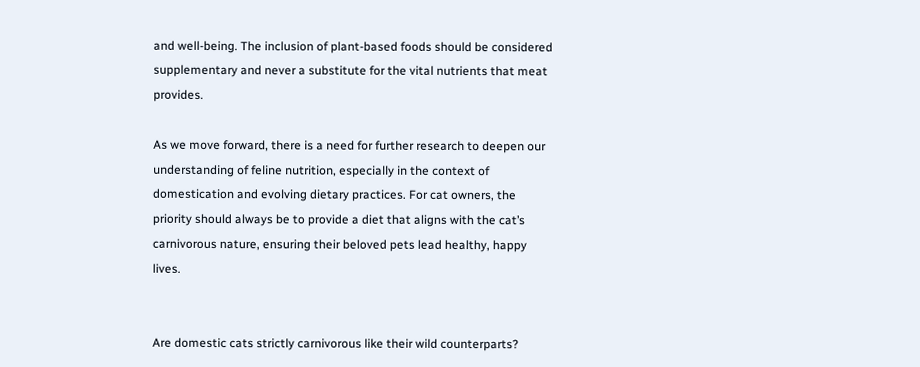and well-being. The inclusion of plant-based foods should be considered supplementary and never a substitute for the vital nutrients that meat provides.

As we move forward, there is a need for further research to deepen our understanding of feline nutrition, especially in the context of domestication and evolving dietary practices. For cat owners, the priority should always be to provide a diet that aligns with the cat’s carnivorous nature, ensuring their beloved pets lead healthy, happy lives.


Are domestic cats strictly carnivorous like their wild counterparts?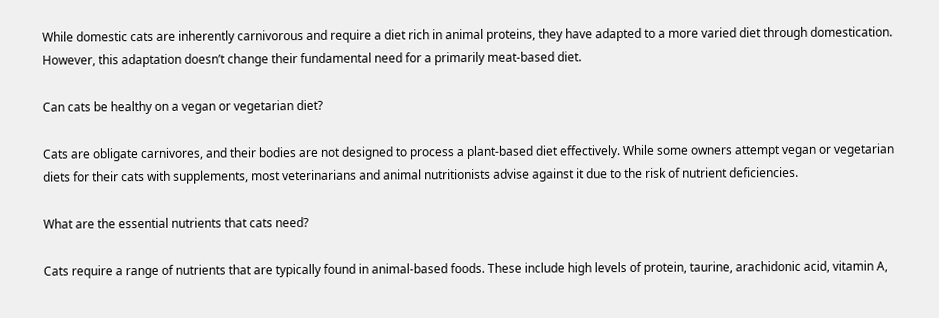While domestic cats are inherently carnivorous and require a diet rich in animal proteins, they have adapted to a more varied diet through domestication. However, this adaptation doesn’t change their fundamental need for a primarily meat-based diet.

Can cats be healthy on a vegan or vegetarian diet?

Cats are obligate carnivores, and their bodies are not designed to process a plant-based diet effectively. While some owners attempt vegan or vegetarian diets for their cats with supplements, most veterinarians and animal nutritionists advise against it due to the risk of nutrient deficiencies.

What are the essential nutrients that cats need?

Cats require a range of nutrients that are typically found in animal-based foods. These include high levels of protein, taurine, arachidonic acid, vitamin A,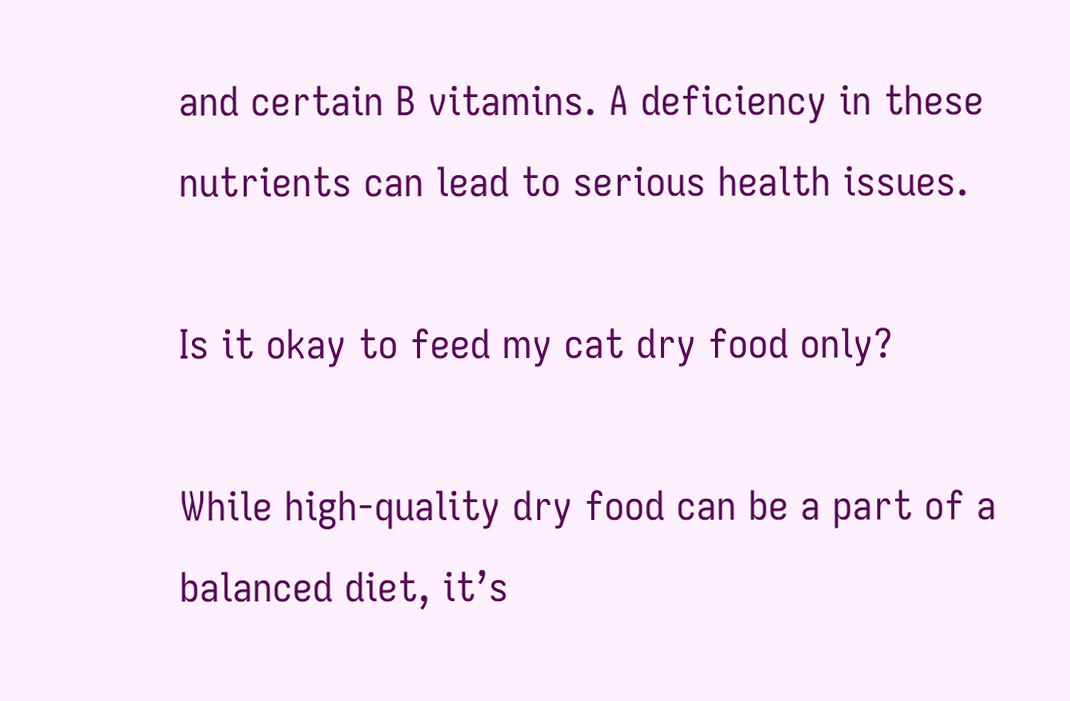and certain B vitamins. A deficiency in these nutrients can lead to serious health issues.

Is it okay to feed my cat dry food only?

While high-quality dry food can be a part of a balanced diet, it’s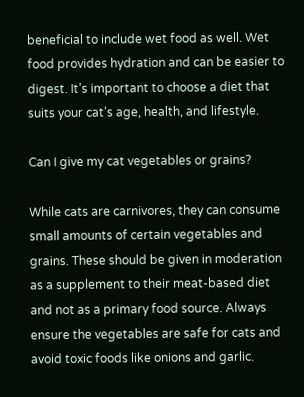beneficial to include wet food as well. Wet food provides hydration and can be easier to digest. It’s important to choose a diet that suits your cat’s age, health, and lifestyle.

Can I give my cat vegetables or grains?

While cats are carnivores, they can consume small amounts of certain vegetables and grains. These should be given in moderation as a supplement to their meat-based diet and not as a primary food source. Always ensure the vegetables are safe for cats and avoid toxic foods like onions and garlic.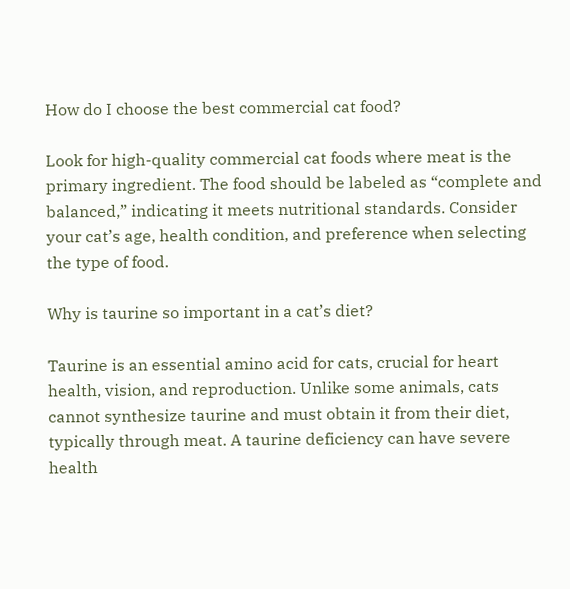How do I choose the best commercial cat food?

Look for high-quality commercial cat foods where meat is the primary ingredient. The food should be labeled as “complete and balanced,” indicating it meets nutritional standards. Consider your cat’s age, health condition, and preference when selecting the type of food.

Why is taurine so important in a cat’s diet?

Taurine is an essential amino acid for cats, crucial for heart health, vision, and reproduction. Unlike some animals, cats cannot synthesize taurine and must obtain it from their diet, typically through meat. A taurine deficiency can have severe health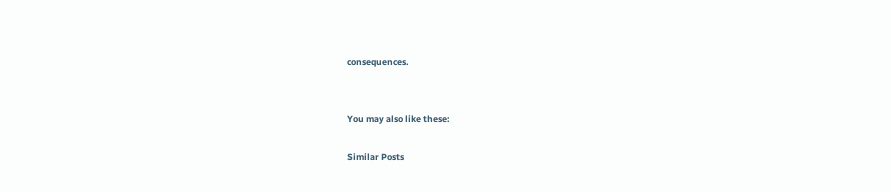consequences.


You may also like these:

Similar Posts